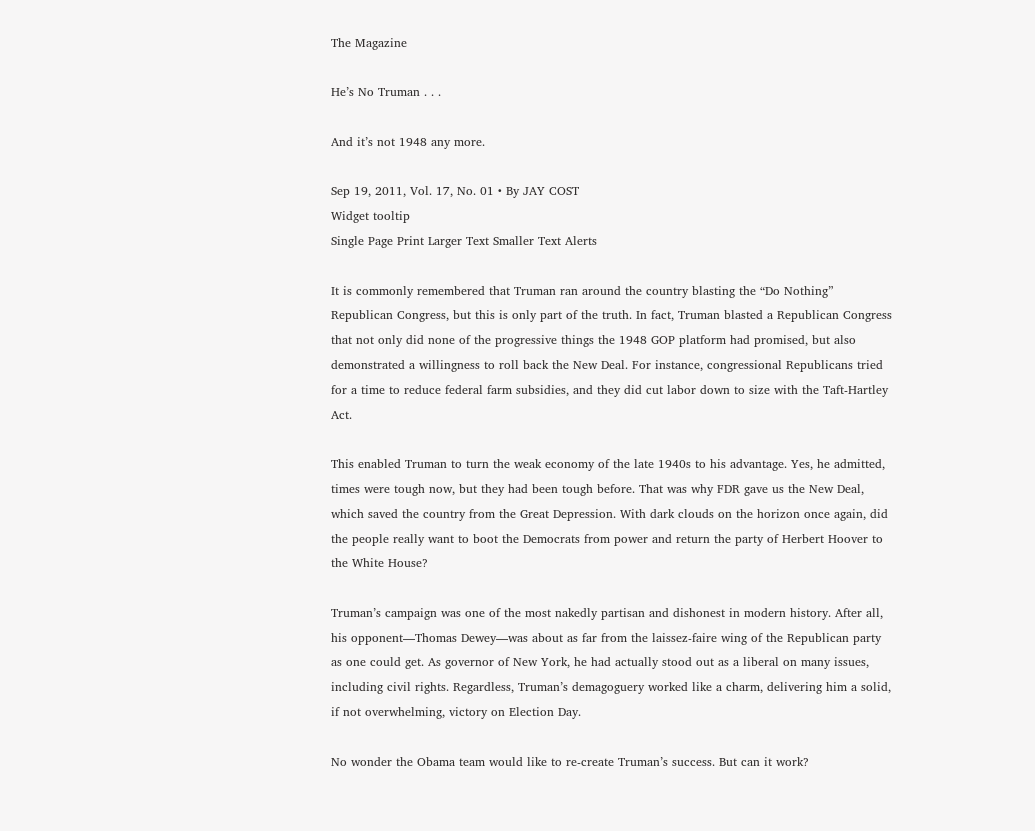The Magazine

He’s No Truman . . .

And it’s not 1948 any more.

Sep 19, 2011, Vol. 17, No. 01 • By JAY COST
Widget tooltip
Single Page Print Larger Text Smaller Text Alerts

It is commonly remembered that Truman ran around the country blasting the “Do Nothing” Republican Congress, but this is only part of the truth. In fact, Truman blasted a Republican Congress that not only did none of the progressive things the 1948 GOP platform had promised, but also demonstrated a willingness to roll back the New Deal. For instance, congressional Republicans tried for a time to reduce federal farm subsidies, and they did cut labor down to size with the Taft-Hartley Act.

This enabled Truman to turn the weak economy of the late 1940s to his advantage. Yes, he admitted, times were tough now, but they had been tough before. That was why FDR gave us the New Deal, which saved the country from the Great Depression. With dark clouds on the horizon once again, did the people really want to boot the Democrats from power and return the party of Herbert Hoover to the White House?

Truman’s campaign was one of the most nakedly partisan and dishonest in modern history. After all, his opponent—Thomas Dewey—was about as far from the laissez-faire wing of the Republican party as one could get. As governor of New York, he had actually stood out as a liberal on many issues, including civil rights. Regardless, Truman’s demagoguery worked like a charm, delivering him a solid, if not overwhelming, victory on Election Day.

No wonder the Obama team would like to re-create Truman’s success. But can it work?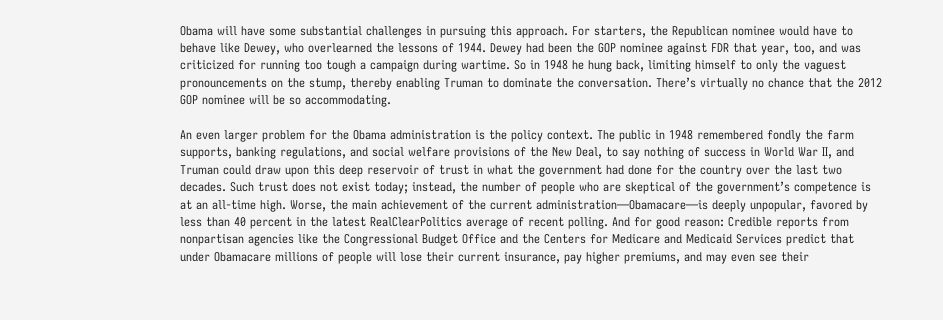Obama will have some substantial challenges in pursuing this approach. For starters, the Republican nominee would have to behave like Dewey, who overlearned the lessons of 1944. Dewey had been the GOP nominee against FDR that year, too, and was criticized for running too tough a campaign during wartime. So in 1948 he hung back, limiting himself to only the vaguest pronouncements on the stump, thereby enabling Truman to dominate the conversation. There’s virtually no chance that the 2012 GOP nominee will be so accommodating.

An even larger problem for the Obama administration is the policy context. The public in 1948 remembered fondly the farm supports, banking regulations, and social welfare provisions of the New Deal, to say nothing of success in World War II, and Truman could draw upon this deep reservoir of trust in what the government had done for the country over the last two decades. Such trust does not exist today; instead, the number of people who are skeptical of the government’s competence is at an all-time high. Worse, the main achievement of the current administration—Obamacare—is deeply unpopular, favored by less than 40 percent in the latest RealClearPolitics average of recent polling. And for good reason: Credible reports from nonpartisan agencies like the Congressional Budget Office and the Centers for Medicare and Medicaid Services predict that under Obamacare millions of people will lose their current insurance, pay higher premiums, and may even see their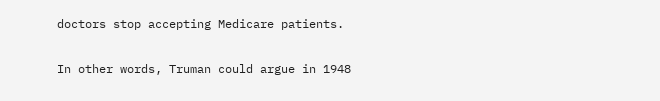doctors stop accepting Medicare patients.

In other words, Truman could argue in 1948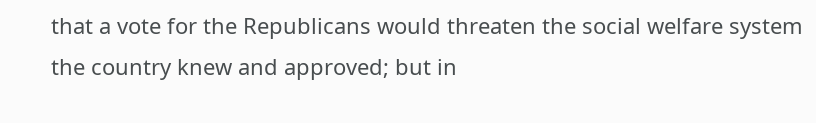that a vote for the Republicans would threaten the social welfare system the country knew and approved; but in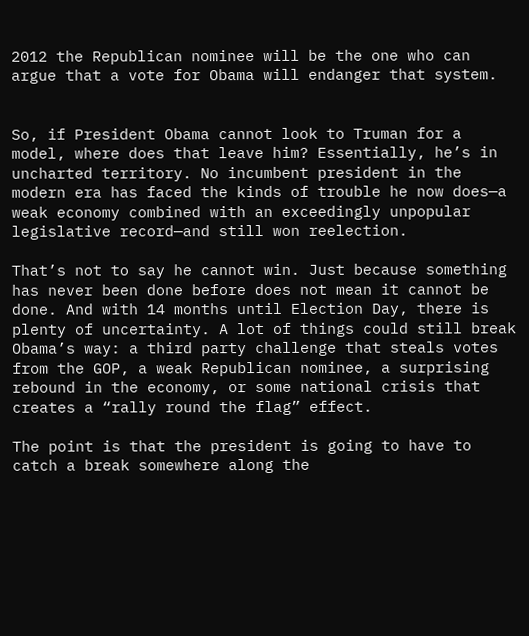2012 the Republican nominee will be the one who can argue that a vote for Obama will endanger that system.


So, if President Obama cannot look to Truman for a model, where does that leave him? Essentially, he’s in uncharted territory. No incumbent president in the modern era has faced the kinds of trouble he now does—a weak economy combined with an exceedingly unpopular legislative record—and still won reelection.

That’s not to say he cannot win. Just because something has never been done before does not mean it cannot be done. And with 14 months until Election Day, there is plenty of uncertainty. A lot of things could still break Obama’s way: a third party challenge that steals votes from the GOP, a weak Republican nominee, a surprising rebound in the economy, or some national crisis that creates a “rally round the flag” effect.

The point is that the president is going to have to catch a break somewhere along the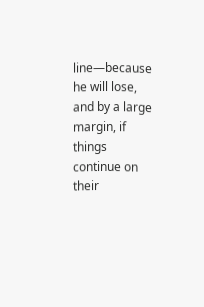line—because he will lose, and by a large margin, if things continue on their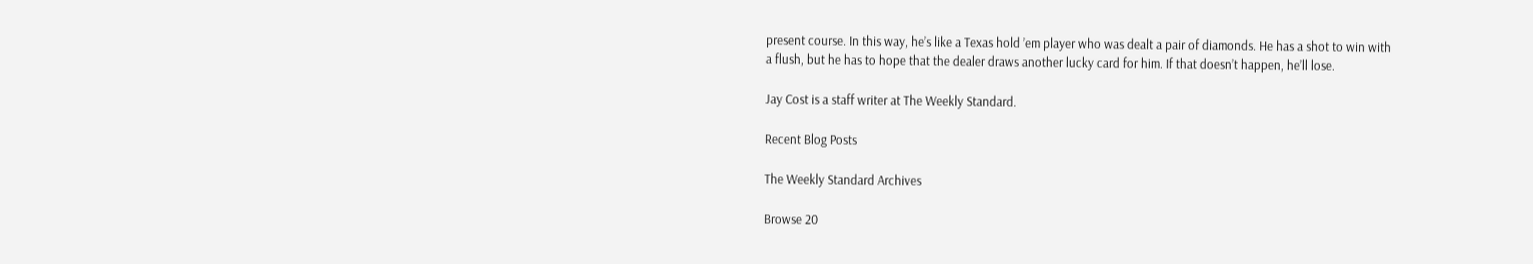present course. In this way, he’s like a Texas hold ’em player who was dealt a pair of diamonds. He has a shot to win with a flush, but he has to hope that the dealer draws another lucky card for him. If that doesn’t happen, he’ll lose.

Jay Cost is a staff writer at The Weekly Standard.

Recent Blog Posts

The Weekly Standard Archives

Browse 20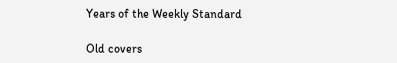Years of the Weekly Standard

Old covers